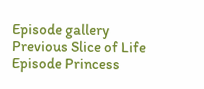Episode gallery
Previous Slice of Life
Episode Princess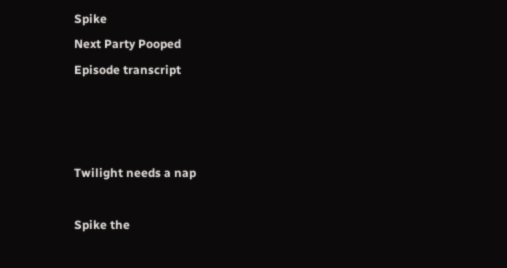Spike
Next Party Pooped
Episode transcript



Twilight needs a nap

Spike the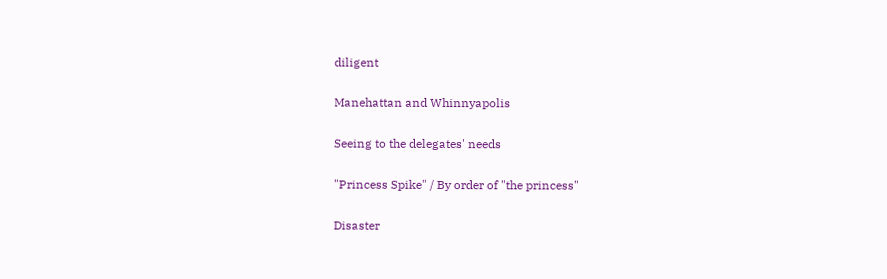diligent

Manehattan and Whinnyapolis

Seeing to the delegates' needs

"Princess Spike" / By order of "the princess"

Disaster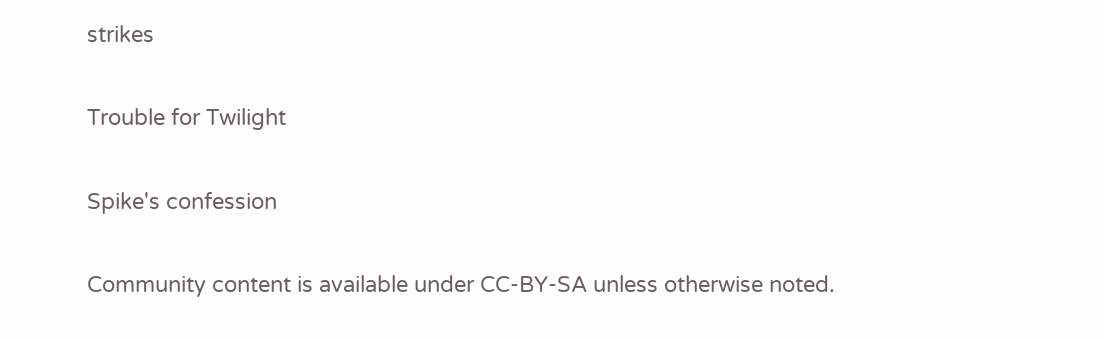strikes

Trouble for Twilight

Spike's confession

Community content is available under CC-BY-SA unless otherwise noted.